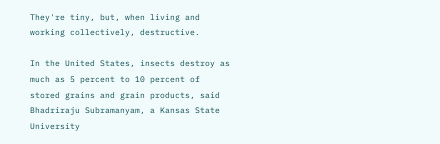They're tiny, but, when living and working collectively, destructive.

In the United States, insects destroy as much as 5 percent to 10 percent of stored grains and grain products, said Bhadriraju Subramanyam, a Kansas State University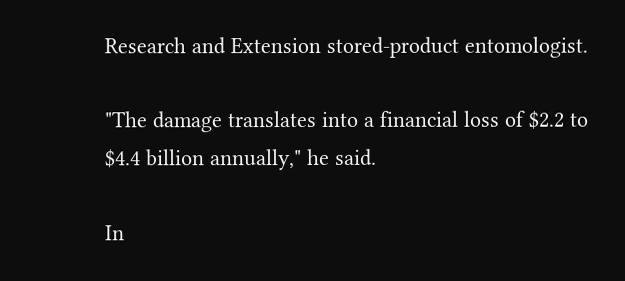Research and Extension stored-product entomologist.

"The damage translates into a financial loss of $2.2 to $4.4 billion annually," he said.

In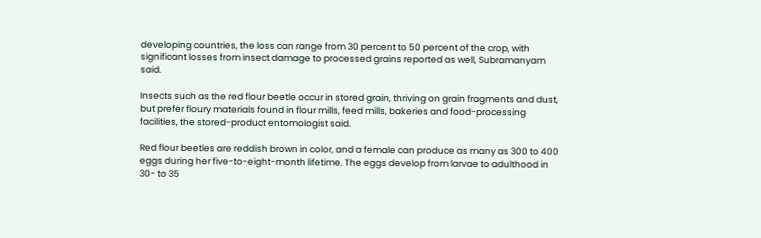developing countries, the loss can range from 30 percent to 50 percent of the crop, with significant losses from insect damage to processed grains reported as well, Subramanyam said.

Insects such as the red flour beetle occur in stored grain, thriving on grain fragments and dust, but prefer floury materials found in flour mills, feed mills, bakeries and food-processing facilities, the stored-product entomologist said.

Red flour beetles are reddish brown in color, and a female can produce as many as 300 to 400 eggs during her five-to-eight-month lifetime. The eggs develop from larvae to adulthood in 30- to 35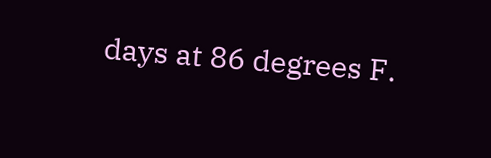days at 86 degrees F.